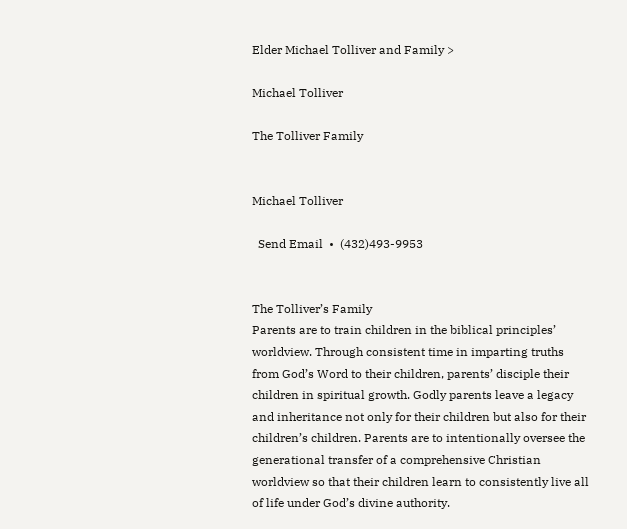Elder Michael Tolliver and Family >

Michael Tolliver

The Tolliver Family


Michael Tolliver

  Send Email  •  (432)493-9953


The Tolliver’s Family
Parents are to train children in the biblical principles’ worldview. Through consistent time in imparting truths from God’s Word to their children, parents’ disciple their children in spiritual growth. Godly parents leave a legacy and inheritance not only for their children but also for their children’s children. Parents are to intentionally oversee the generational transfer of a comprehensive Christian worldview so that their children learn to consistently live all of life under God’s divine authority.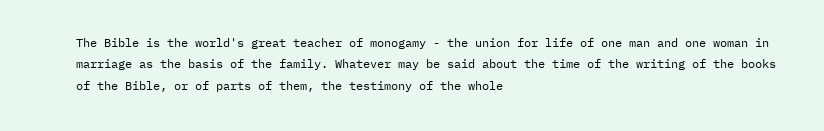The Bible is the world's great teacher of monogamy - the union for life of one man and one woman in marriage as the basis of the family. Whatever may be said about the time of the writing of the books of the Bible, or of parts of them, the testimony of the whole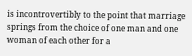is incontrovertibly to the point that marriage springs from the choice of one man and one woman of each other for a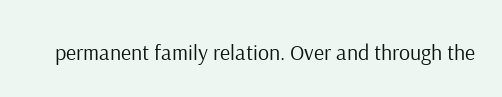permanent family relation. Over and through the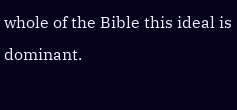whole of the Bible this ideal is dominant.